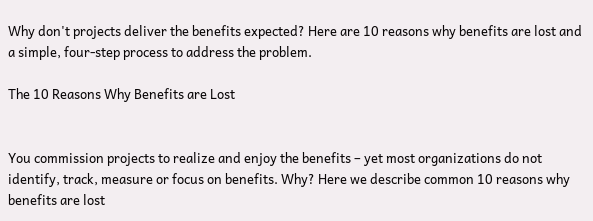Why don't projects deliver the benefits expected? Here are 10 reasons why benefits are lost and a simple, four-step process to address the problem.

The 10 Reasons Why Benefits are Lost


You commission projects to realize and enjoy the benefits – yet most organizations do not identify, track, measure or focus on benefits. Why? Here we describe common 10 reasons why benefits are lost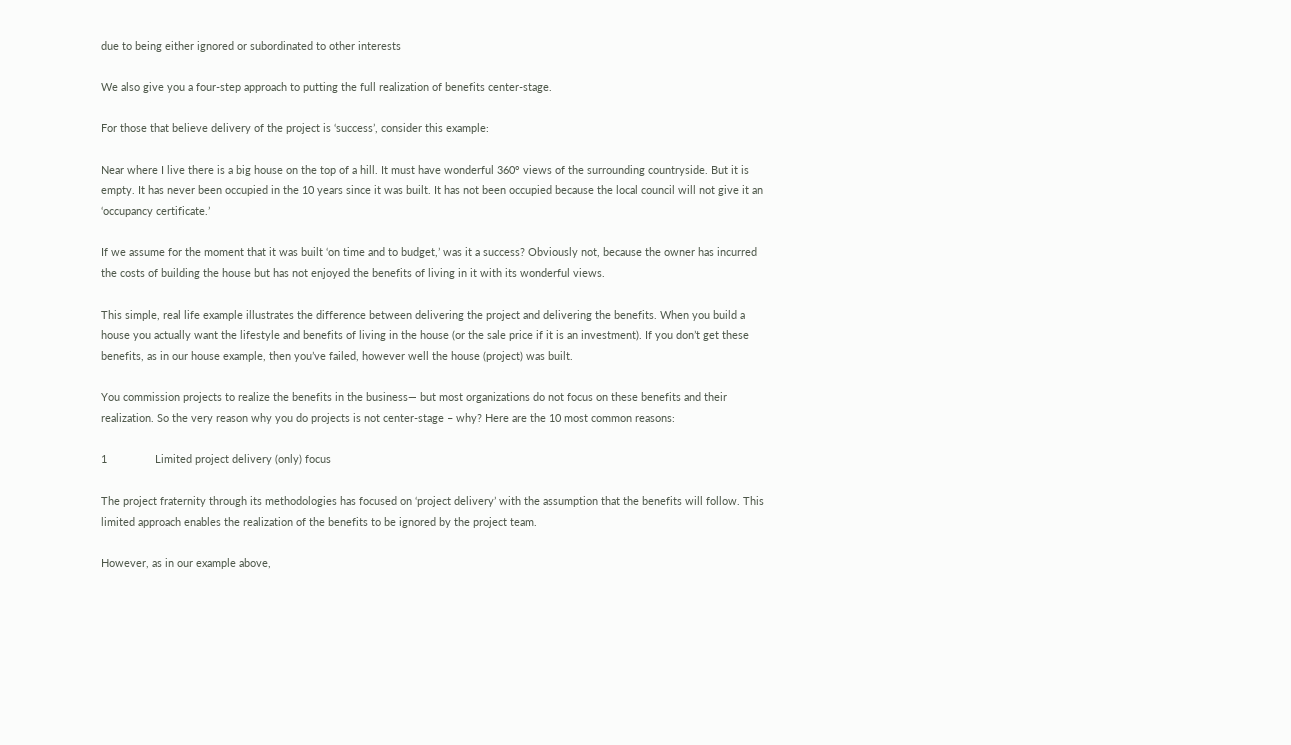due to being either ignored or subordinated to other interests

We also give you a four-step approach to putting the full realization of benefits center-stage.

For those that believe delivery of the project is ‘success’, consider this example:

Near where I live there is a big house on the top of a hill. It must have wonderful 360° views of the surrounding countryside. But it is empty. It has never been occupied in the 10 years since it was built. It has not been occupied because the local council will not give it an ‘occupancy certificate.’

If we assume for the moment that it was built ‘on time and to budget,’ was it a success? Obviously not, because the owner has incurred the costs of building the house but has not enjoyed the benefits of living in it with its wonderful views.

This simple, real life example illustrates the difference between delivering the project and delivering the benefits. When you build a house you actually want the lifestyle and benefits of living in the house (or the sale price if it is an investment). If you don’t get these benefits, as in our house example, then you’ve failed, however well the house (project) was built.

You commission projects to realize the benefits in the business— but most organizations do not focus on these benefits and their realization. So the very reason why you do projects is not center-stage – why? Here are the 10 most common reasons:

1                Limited project delivery (only) focus

The project fraternity through its methodologies has focused on ‘project delivery’ with the assumption that the benefits will follow. This limited approach enables the realization of the benefits to be ignored by the project team.

However, as in our example above,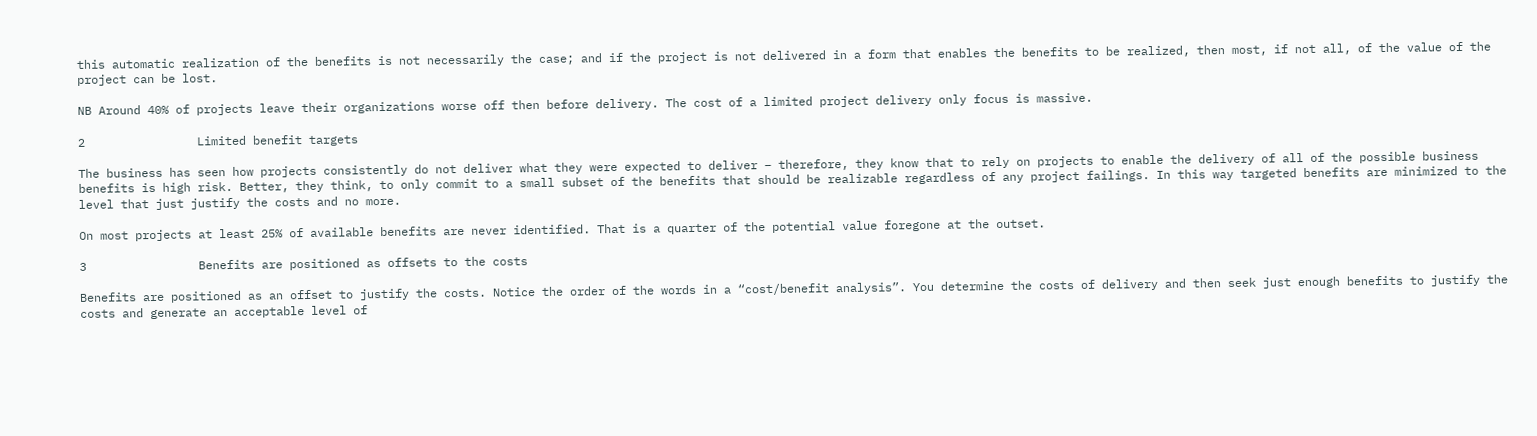this automatic realization of the benefits is not necessarily the case; and if the project is not delivered in a form that enables the benefits to be realized, then most, if not all, of the value of the project can be lost.

NB Around 40% of projects leave their organizations worse off then before delivery. The cost of a limited project delivery only focus is massive.

2                Limited benefit targets

The business has seen how projects consistently do not deliver what they were expected to deliver – therefore, they know that to rely on projects to enable the delivery of all of the possible business benefits is high risk. Better, they think, to only commit to a small subset of the benefits that should be realizable regardless of any project failings. In this way targeted benefits are minimized to the level that just justify the costs and no more.

On most projects at least 25% of available benefits are never identified. That is a quarter of the potential value foregone at the outset.

3                Benefits are positioned as offsets to the costs

Benefits are positioned as an offset to justify the costs. Notice the order of the words in a “cost/benefit analysis”. You determine the costs of delivery and then seek just enough benefits to justify the costs and generate an acceptable level of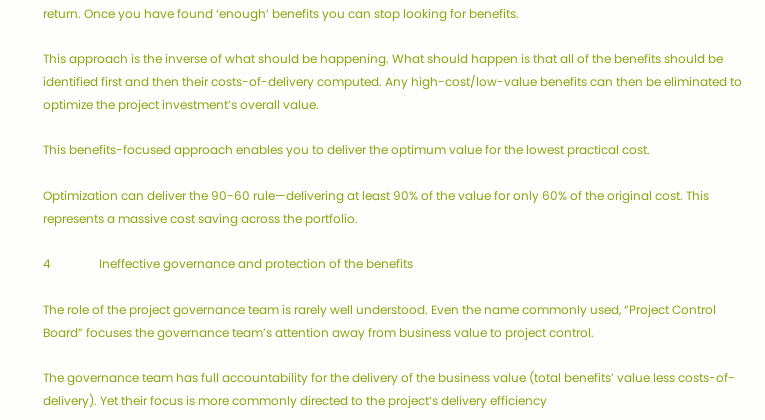return. Once you have found ‘enough’ benefits you can stop looking for benefits.

This approach is the inverse of what should be happening. What should happen is that all of the benefits should be identified first and then their costs-of-delivery computed. Any high-cost/low-value benefits can then be eliminated to optimize the project investment’s overall value.

This benefits-focused approach enables you to deliver the optimum value for the lowest practical cost.

Optimization can deliver the 90-60 rule—delivering at least 90% of the value for only 60% of the original cost. This represents a massive cost saving across the portfolio.

4                Ineffective governance and protection of the benefits

The role of the project governance team is rarely well understood. Even the name commonly used, “Project Control Board” focuses the governance team’s attention away from business value to project control.

The governance team has full accountability for the delivery of the business value (total benefits’ value less costs-of-delivery). Yet their focus is more commonly directed to the project’s delivery efficiency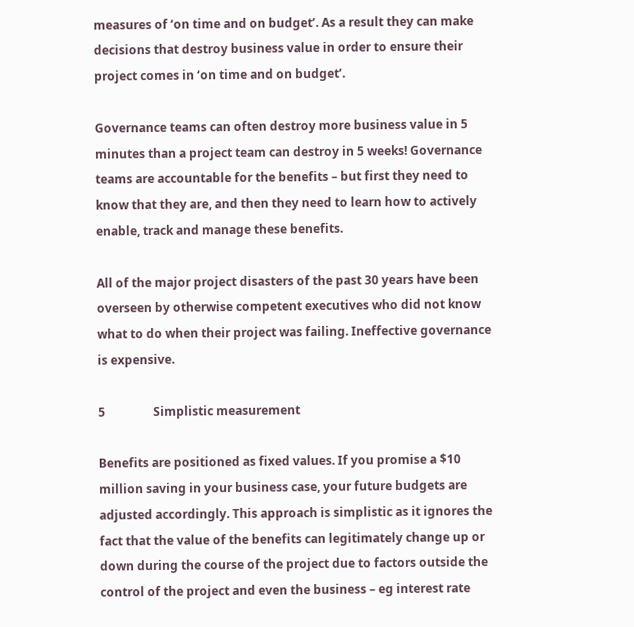measures of ‘on time and on budget’. As a result they can make decisions that destroy business value in order to ensure their project comes in ‘on time and on budget’.

Governance teams can often destroy more business value in 5 minutes than a project team can destroy in 5 weeks! Governance teams are accountable for the benefits – but first they need to know that they are, and then they need to learn how to actively enable, track and manage these benefits.

All of the major project disasters of the past 30 years have been overseen by otherwise competent executives who did not know what to do when their project was failing. Ineffective governance is expensive.

5                Simplistic measurement

Benefits are positioned as fixed values. If you promise a $10 million saving in your business case, your future budgets are adjusted accordingly. This approach is simplistic as it ignores the fact that the value of the benefits can legitimately change up or down during the course of the project due to factors outside the control of the project and even the business – eg interest rate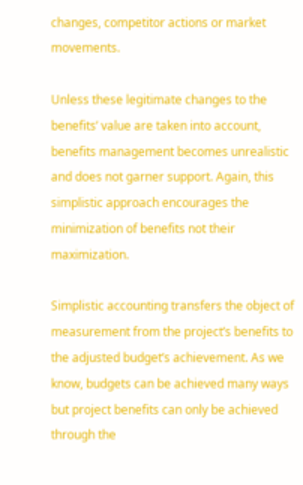changes, competitor actions or market movements.

Unless these legitimate changes to the benefits’ value are taken into account, benefits management becomes unrealistic and does not garner support. Again, this simplistic approach encourages the minimization of benefits not their maximization.

Simplistic accounting transfers the object of measurement from the project’s benefits to the adjusted budget’s achievement. As we know, budgets can be achieved many ways but project benefits can only be achieved through the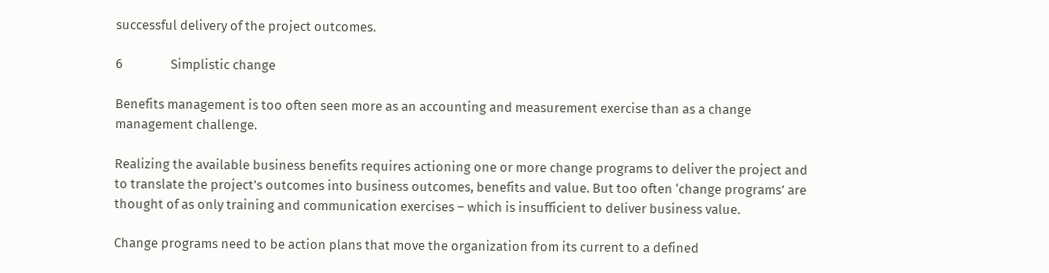successful delivery of the project outcomes.

6                Simplistic change

Benefits management is too often seen more as an accounting and measurement exercise than as a change management challenge.

Realizing the available business benefits requires actioning one or more change programs to deliver the project and to translate the project’s outcomes into business outcomes, benefits and value. But too often ‘change programs’ are thought of as only training and communication exercises – which is insufficient to deliver business value.

Change programs need to be action plans that move the organization from its current to a defined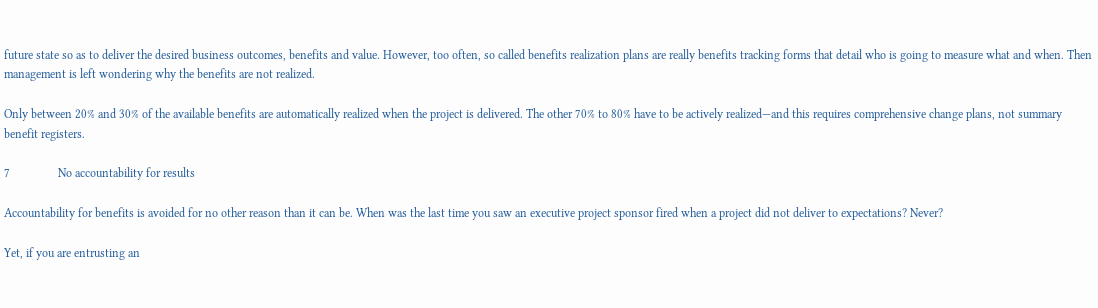future state so as to deliver the desired business outcomes, benefits and value. However, too often, so called benefits realization plans are really benefits tracking forms that detail who is going to measure what and when. Then management is left wondering why the benefits are not realized.

Only between 20% and 30% of the available benefits are automatically realized when the project is delivered. The other 70% to 80% have to be actively realized—and this requires comprehensive change plans, not summary benefit registers.

7                No accountability for results

Accountability for benefits is avoided for no other reason than it can be. When was the last time you saw an executive project sponsor fired when a project did not deliver to expectations? Never?

Yet, if you are entrusting an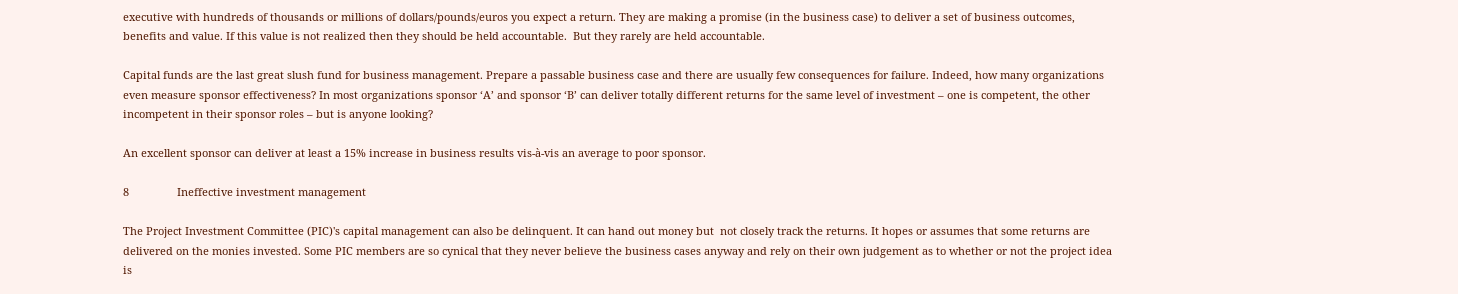executive with hundreds of thousands or millions of dollars/pounds/euros you expect a return. They are making a promise (in the business case) to deliver a set of business outcomes,  benefits and value. If this value is not realized then they should be held accountable.  But they rarely are held accountable.

Capital funds are the last great slush fund for business management. Prepare a passable business case and there are usually few consequences for failure. Indeed, how many organizations even measure sponsor effectiveness? In most organizations sponsor ‘A’ and sponsor ‘B’ can deliver totally different returns for the same level of investment – one is competent, the other incompetent in their sponsor roles – but is anyone looking?

An excellent sponsor can deliver at least a 15% increase in business results vis-à-vis an average to poor sponsor.

8                Ineffective investment management

The Project Investment Committee (PIC)'s capital management can also be delinquent. It can hand out money but  not closely track the returns. It hopes or assumes that some returns are delivered on the monies invested. Some PIC members are so cynical that they never believe the business cases anyway and rely on their own judgement as to whether or not the project idea is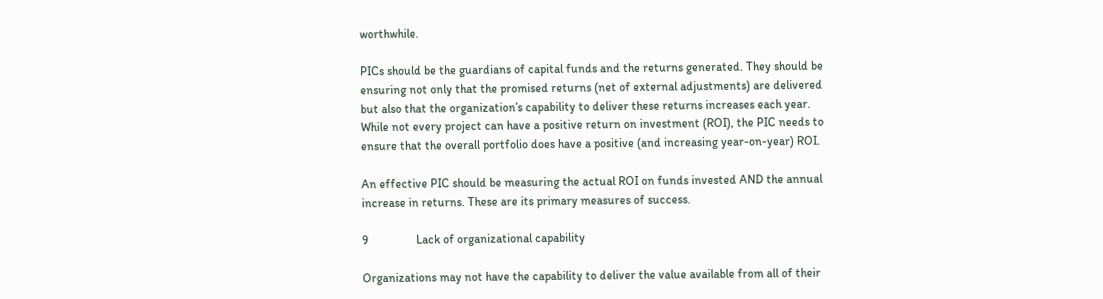worthwhile.

PICs should be the guardians of capital funds and the returns generated. They should be ensuring not only that the promised returns (net of external adjustments) are delivered but also that the organization’s capability to deliver these returns increases each year. While not every project can have a positive return on investment (ROI), the PIC needs to ensure that the overall portfolio does have a positive (and increasing year-on-year) ROI.

An effective PIC should be measuring the actual ROI on funds invested AND the annual increase in returns. These are its primary measures of success.

9                Lack of organizational capability

Organizations may not have the capability to deliver the value available from all of their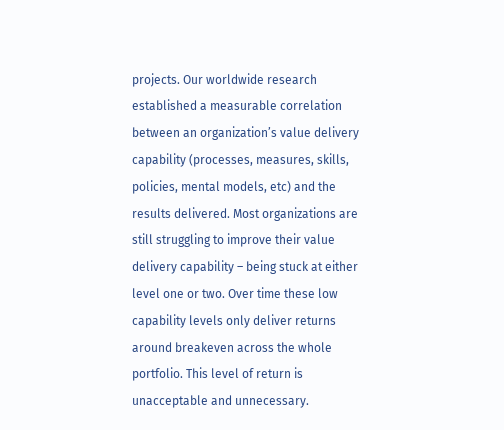projects. Our worldwide research established a measurable correlation between an organization’s value delivery capability (processes, measures, skills, policies, mental models, etc) and the results delivered. Most organizations are still struggling to improve their value delivery capability – being stuck at either level one or two. Over time these low capability levels only deliver returns around breakeven across the whole portfolio. This level of return is unacceptable and unnecessary.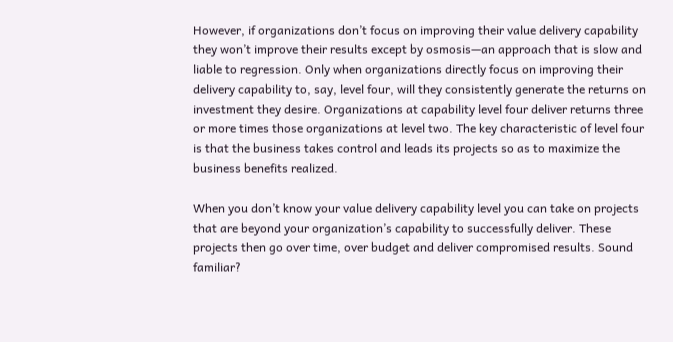However, if organizations don’t focus on improving their value delivery capability they won’t improve their results except by osmosis—an approach that is slow and liable to regression. Only when organizations directly focus on improving their delivery capability to, say, level four, will they consistently generate the returns on investment they desire. Organizations at capability level four deliver returns three or more times those organizations at level two. The key characteristic of level four is that the business takes control and leads its projects so as to maximize the business benefits realized.

When you don’t know your value delivery capability level you can take on projects that are beyond your organization’s capability to successfully deliver. These projects then go over time, over budget and deliver compromised results. Sound familiar?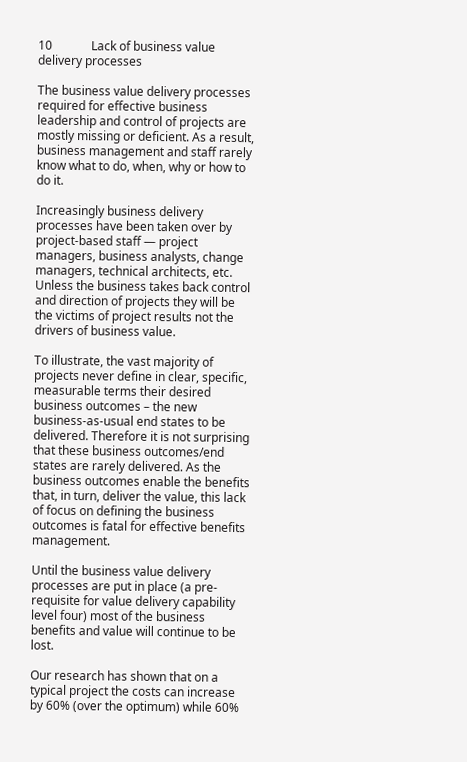10             Lack of business value delivery processes

The business value delivery processes required for effective business leadership and control of projects are mostly missing or deficient. As a result, business management and staff rarely know what to do, when, why or how to do it.

Increasingly business delivery processes have been taken over by project-based staff — project managers, business analysts, change managers, technical architects, etc. Unless the business takes back control and direction of projects they will be the victims of project results not the drivers of business value.

To illustrate, the vast majority of projects never define in clear, specific, measurable terms their desired business outcomes – the new business-as-usual end states to be delivered. Therefore it is not surprising that these business outcomes/end states are rarely delivered. As the business outcomes enable the benefits that, in turn, deliver the value, this lack of focus on defining the business outcomes is fatal for effective benefits management.

Until the business value delivery processes are put in place (a pre-requisite for value delivery capability level four) most of the business benefits and value will continue to be lost.

Our research has shown that on a typical project the costs can increase by 60% (over the optimum) while 60%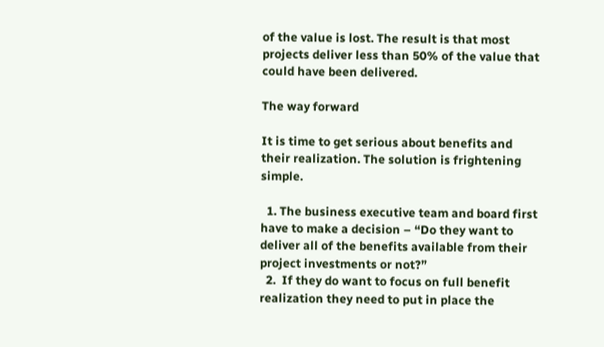of the value is lost. The result is that most projects deliver less than 50% of the value that could have been delivered.

The way forward

It is time to get serious about benefits and their realization. The solution is frightening simple.

  1. The business executive team and board first have to make a decision – “Do they want to deliver all of the benefits available from their project investments or not?”
  2.  If they do want to focus on full benefit realization they need to put in place the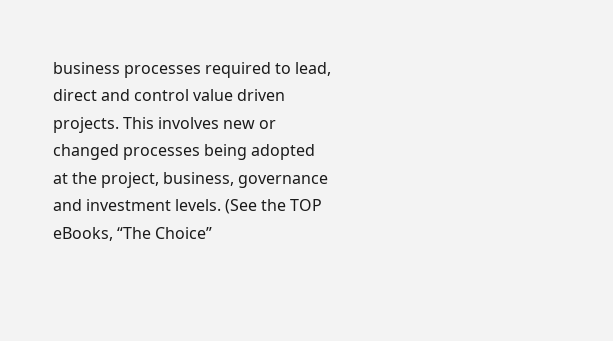business processes required to lead, direct and control value driven projects. This involves new or changed processes being adopted at the project, business, governance and investment levels. (See the TOP eBooks, “The Choice”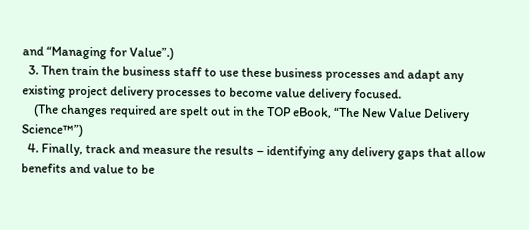and “Managing for Value”.)
  3. Then train the business staff to use these business processes and adapt any existing project delivery processes to become value delivery focused.
    (The changes required are spelt out in the TOP eBook, “The New Value Delivery Science™”)
  4. Finally, track and measure the results – identifying any delivery gaps that allow benefits and value to be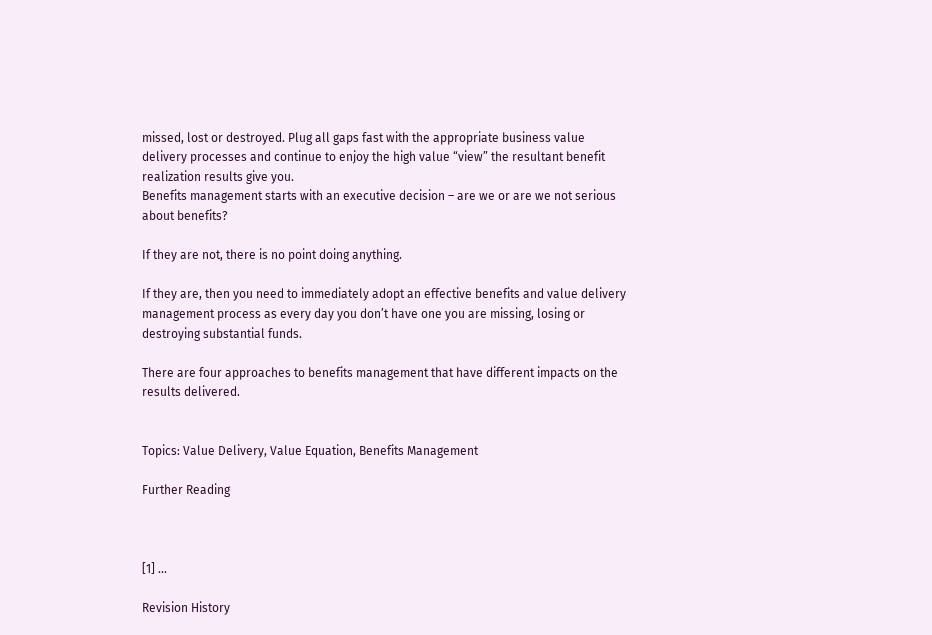missed, lost or destroyed. Plug all gaps fast with the appropriate business value delivery processes and continue to enjoy the high value “view” the resultant benefit realization results give you.
Benefits management starts with an executive decision – are we or are we not serious about benefits?

If they are not, there is no point doing anything.

If they are, then you need to immediately adopt an effective benefits and value delivery management process as every day you don’t have one you are missing, losing or destroying substantial funds.

There are four approaches to benefits management that have different impacts on the results delivered.


Topics: Value Delivery, Value Equation, Benefits Management

Further Reading



[1] ...

Revision History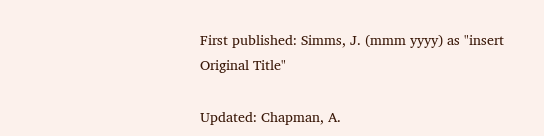First published: Simms, J. (mmm yyyy) as "insert Original Title"

Updated: Chapman, A.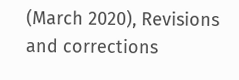(March 2020), Revisions and corrections